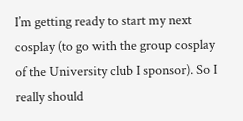I’m getting ready to start my next cosplay (to go with the group cosplay of the University club I sponsor). So I really should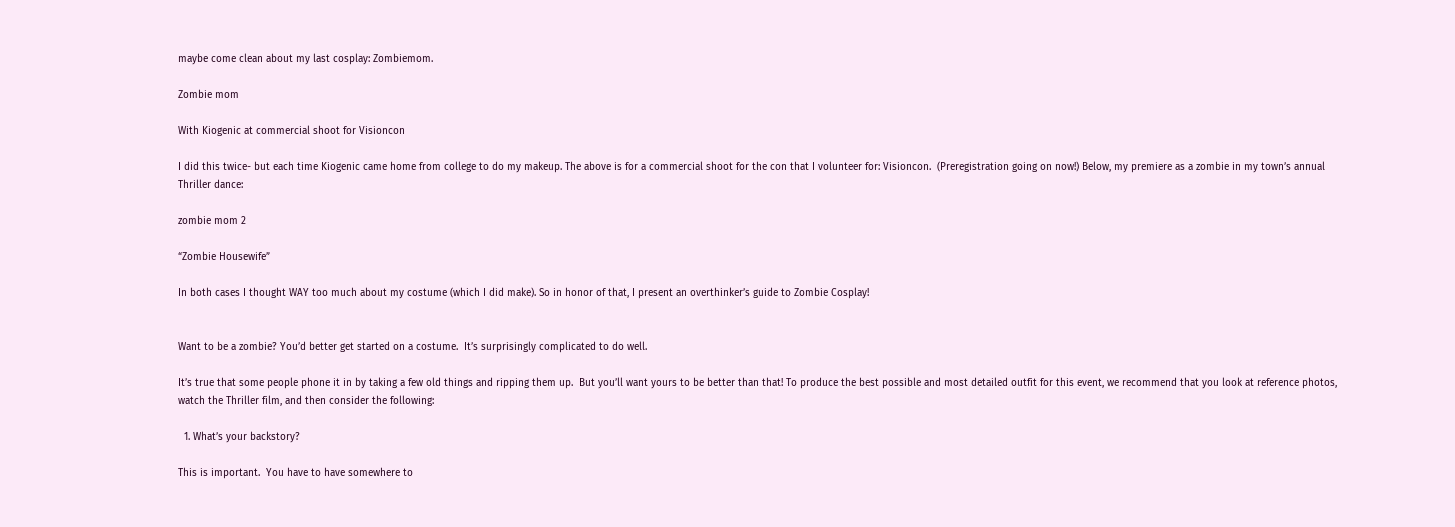maybe come clean about my last cosplay: Zombiemom.

Zombie mom

With Kiogenic at commercial shoot for Visioncon

I did this twice- but each time Kiogenic came home from college to do my makeup. The above is for a commercial shoot for the con that I volunteer for: Visioncon.  (Preregistration going on now!) Below, my premiere as a zombie in my town’s annual Thriller dance:

zombie mom 2

“Zombie Housewife”

In both cases I thought WAY too much about my costume (which I did make). So in honor of that, I present an overthinker’s guide to Zombie Cosplay!


Want to be a zombie? You’d better get started on a costume.  It’s surprisingly complicated to do well.

It’s true that some people phone it in by taking a few old things and ripping them up.  But you’ll want yours to be better than that! To produce the best possible and most detailed outfit for this event, we recommend that you look at reference photos, watch the Thriller film, and then consider the following:

  1. What’s your backstory?

This is important.  You have to have somewhere to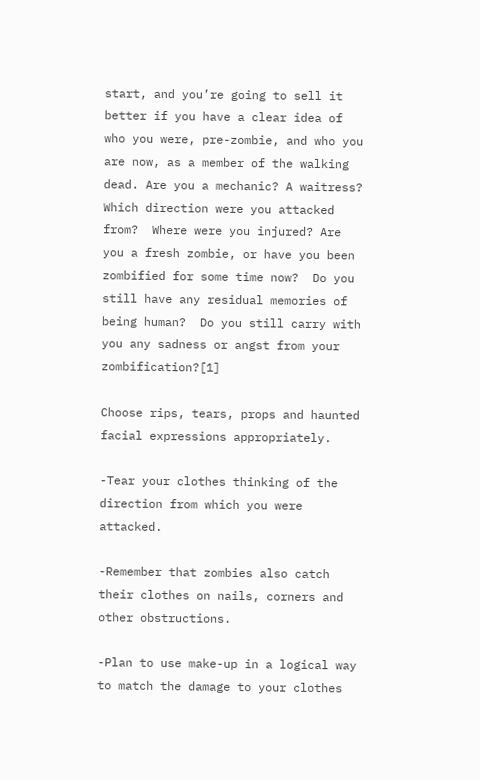start, and you’re going to sell it better if you have a clear idea of who you were, pre-zombie, and who you are now, as a member of the walking dead. Are you a mechanic? A waitress? Which direction were you attacked from?  Where were you injured? Are you a fresh zombie, or have you been zombified for some time now?  Do you still have any residual memories of being human?  Do you still carry with you any sadness or angst from your zombification?[1]

Choose rips, tears, props and haunted facial expressions appropriately.

-Tear your clothes thinking of the direction from which you were attacked.

-Remember that zombies also catch their clothes on nails, corners and other obstructions.

-Plan to use make-up in a logical way to match the damage to your clothes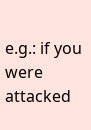e.g.: if you were attacked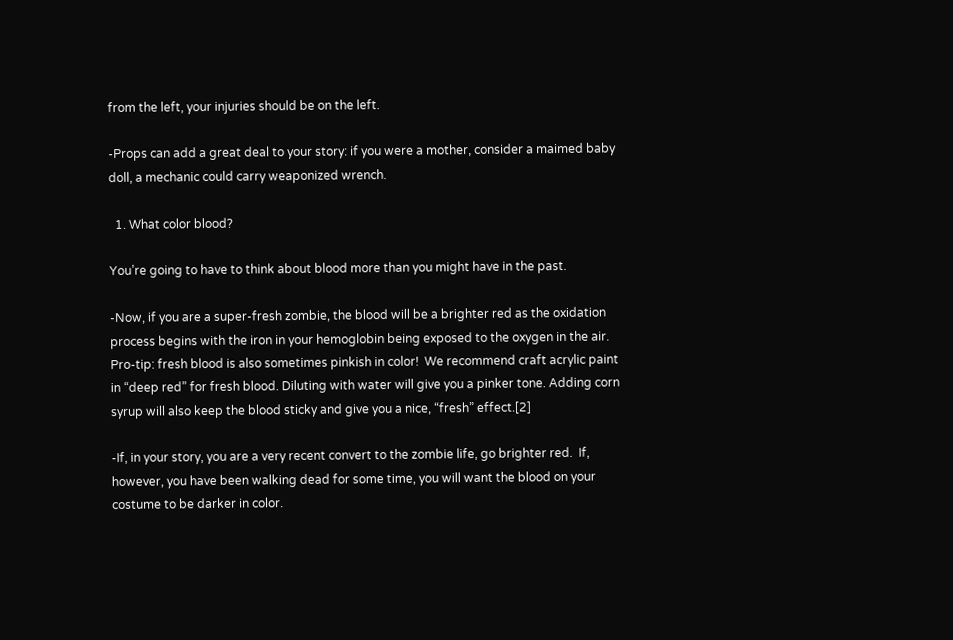from the left, your injuries should be on the left.

-Props can add a great deal to your story: if you were a mother, consider a maimed baby doll, a mechanic could carry weaponized wrench.

  1. What color blood?

You’re going to have to think about blood more than you might have in the past.

-Now, if you are a super-fresh zombie, the blood will be a brighter red as the oxidation process begins with the iron in your hemoglobin being exposed to the oxygen in the air. Pro-tip: fresh blood is also sometimes pinkish in color!  We recommend craft acrylic paint in “deep red” for fresh blood. Diluting with water will give you a pinker tone. Adding corn syrup will also keep the blood sticky and give you a nice, “fresh” effect.[2]

-If, in your story, you are a very recent convert to the zombie life, go brighter red.  If, however, you have been walking dead for some time, you will want the blood on your costume to be darker in color.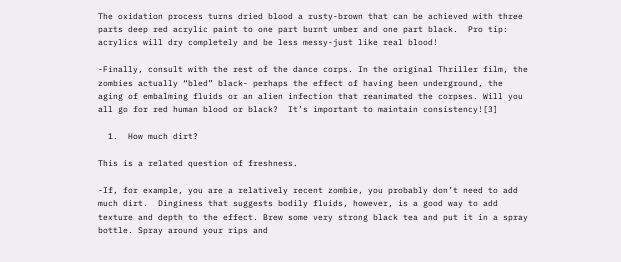The oxidation process turns dried blood a rusty-brown that can be achieved with three parts deep red acrylic paint to one part burnt umber and one part black.  Pro tip: acrylics will dry completely and be less messy-just like real blood!

-Finally, consult with the rest of the dance corps. In the original Thriller film, the zombies actually “bled” black- perhaps the effect of having been underground, the aging of embalming fluids or an alien infection that reanimated the corpses. Will you all go for red human blood or black?  It’s important to maintain consistency![3]

  1.  How much dirt?

This is a related question of freshness.

-If, for example, you are a relatively recent zombie, you probably don’t need to add much dirt.  Dinginess that suggests bodily fluids, however, is a good way to add texture and depth to the effect. Brew some very strong black tea and put it in a spray bottle. Spray around your rips and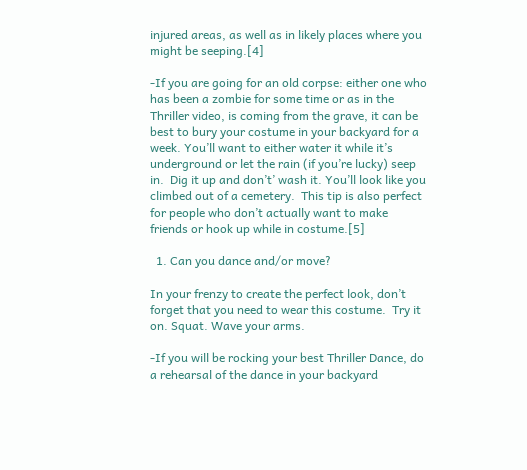injured areas, as well as in likely places where you might be seeping.[4]

-If you are going for an old corpse: either one who has been a zombie for some time or as in the Thriller video, is coming from the grave, it can be best to bury your costume in your backyard for a week. You’ll want to either water it while it’s underground or let the rain (if you’re lucky) seep in.  Dig it up and don’t’ wash it. You’ll look like you climbed out of a cemetery.  This tip is also perfect for people who don’t actually want to make friends or hook up while in costume.[5]

  1. Can you dance and/or move?

In your frenzy to create the perfect look, don’t forget that you need to wear this costume.  Try it on. Squat. Wave your arms.

-If you will be rocking your best Thriller Dance, do a rehearsal of the dance in your backyard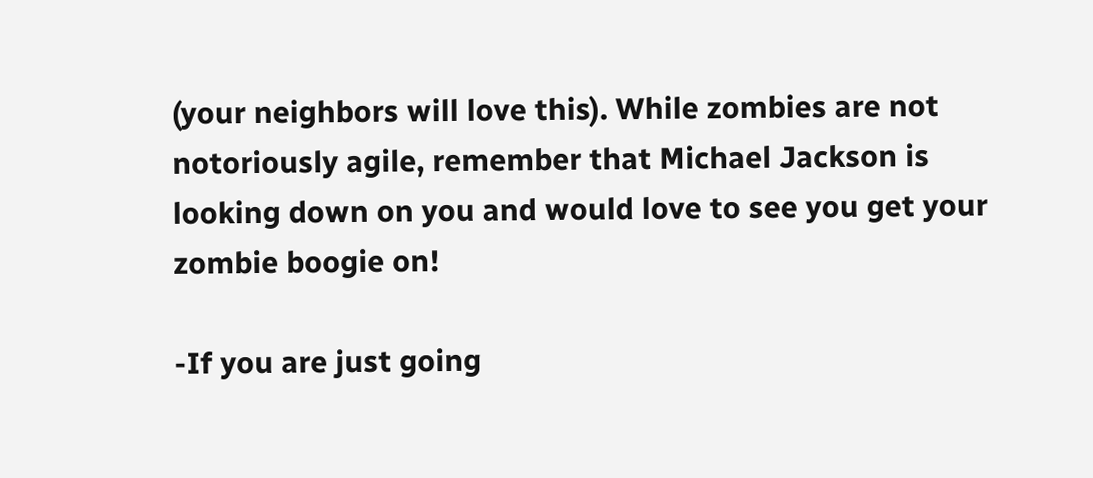(your neighbors will love this). While zombies are not notoriously agile, remember that Michael Jackson is looking down on you and would love to see you get your zombie boogie on!

-If you are just going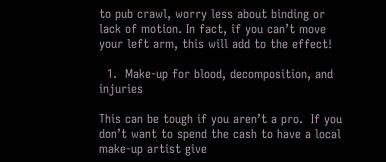to pub crawl, worry less about binding or lack of motion. In fact, if you can’t move your left arm, this will add to the effect!

  1.  Make-up for blood, decomposition, and injuries

This can be tough if you aren’t a pro.  If you don’t want to spend the cash to have a local make-up artist give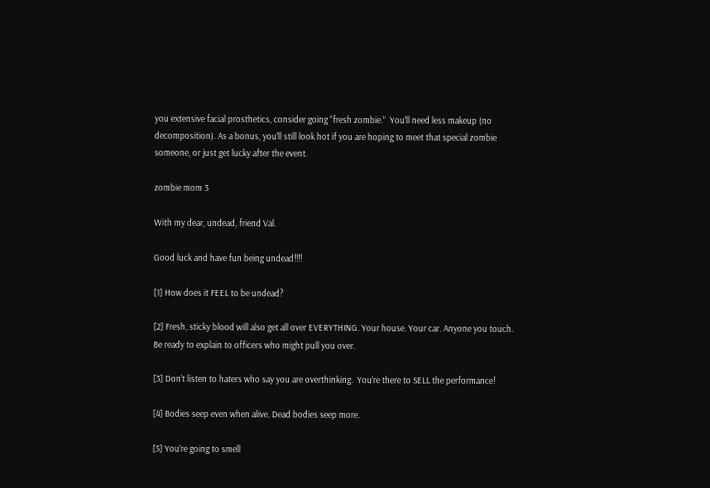you extensive facial prosthetics, consider going “fresh zombie.”  You’ll need less makeup (no decomposition). As a bonus, you’ll still look hot if you are hoping to meet that special zombie someone, or just get lucky after the event.

zombie mom 3

With my dear, undead, friend Val.

Good luck and have fun being undead!!!!

[1] How does it FEEL to be undead?

[2] Fresh, sticky blood will also get all over EVERYTHING. Your house. Your car. Anyone you touch. Be ready to explain to officers who might pull you over.

[3] Don’t listen to haters who say you are overthinking.  You’re there to SELL the performance!

[4] Bodies seep even when alive. Dead bodies seep more.

[5] You’re going to smell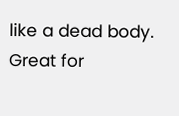like a dead body. Great for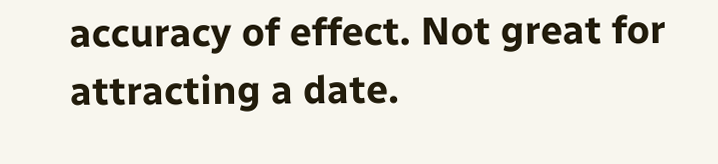accuracy of effect. Not great for attracting a date.